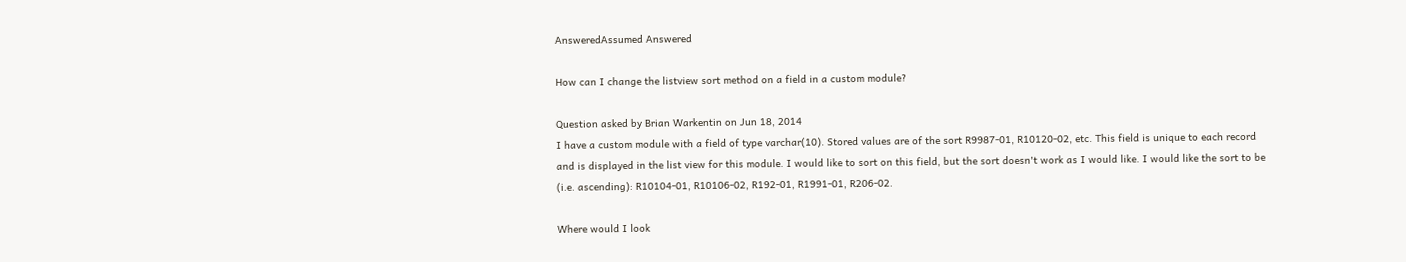AnsweredAssumed Answered

How can I change the listview sort method on a field in a custom module?

Question asked by Brian Warkentin on Jun 18, 2014
I have a custom module with a field of type varchar(10). Stored values are of the sort R9987-01, R10120-02, etc. This field is unique to each record and is displayed in the list view for this module. I would like to sort on this field, but the sort doesn't work as I would like. I would like the sort to be (i.e. ascending): R10104-01, R10106-02, R192-01, R1991-01, R206-02.

Where would I look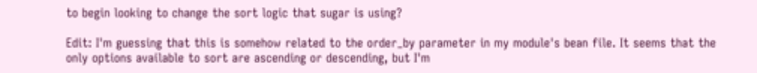to begin looking to change the sort logic that sugar is using?

Edit: I'm guessing that this is somehow related to the order_by parameter in my module's bean file. It seems that the only options available to sort are ascending or descending, but I'm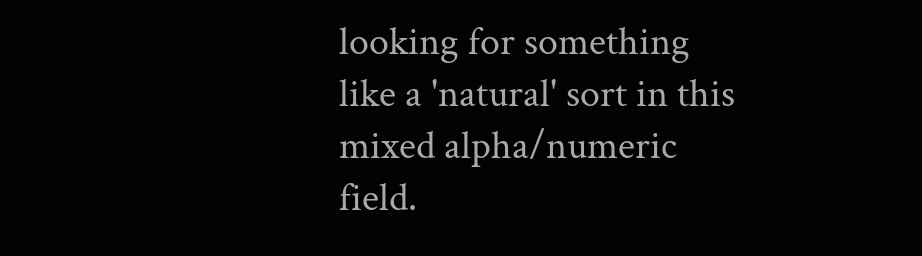looking for something like a 'natural' sort in this mixed alpha/numeric field.